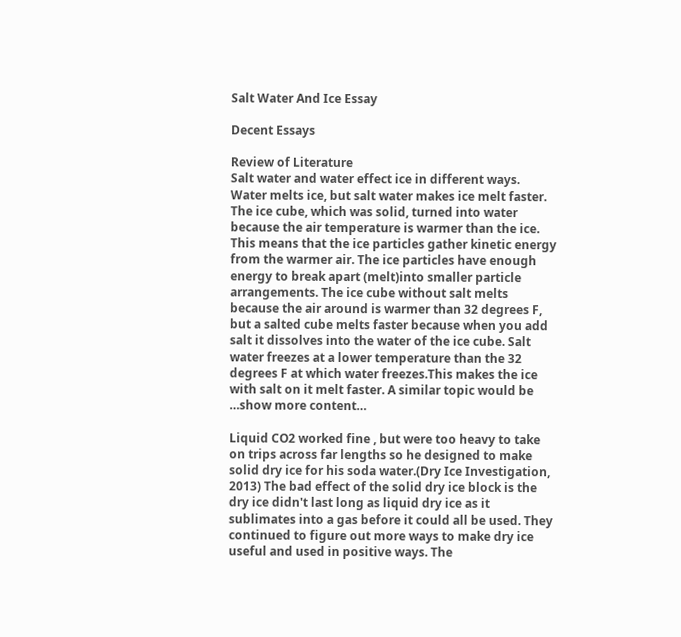Salt Water And Ice Essay

Decent Essays

Review of Literature
Salt water and water effect ice in different ways. Water melts ice, but salt water makes ice melt faster. The ice cube, which was solid, turned into water because the air temperature is warmer than the ice. This means that the ice particles gather kinetic energy from the warmer air. The ice particles have enough energy to break apart (melt)into smaller particle arrangements. The ice cube without salt melts because the air around is warmer than 32 degrees F, but a salted cube melts faster because when you add salt it dissolves into the water of the ice cube. Salt water freezes at a lower temperature than the 32 degrees F at which water freezes.This makes the ice with salt on it melt faster. A similar topic would be …show more content…

Liquid CO2 worked fine , but were too heavy to take on trips across far lengths so he designed to make solid dry ice for his soda water.(Dry Ice Investigation, 2013) The bad effect of the solid dry ice block is the dry ice didn't last long as liquid dry ice as it sublimates into a gas before it could all be used. They continued to figure out more ways to make dry ice useful and used in positive ways. The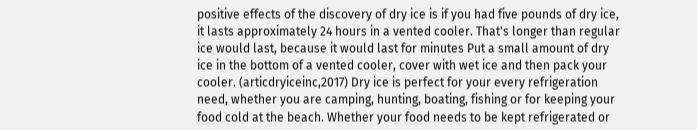positive effects of the discovery of dry ice is if you had five pounds of dry ice, it lasts approximately 24 hours in a vented cooler. That's longer than regular ice would last, because it would last for minutes Put a small amount of dry ice in the bottom of a vented cooler, cover with wet ice and then pack your cooler. (articdryiceinc,2017) Dry ice is perfect for your every refrigeration need, whether you are camping, hunting, boating, fishing or for keeping your food cold at the beach. Whether your food needs to be kept refrigerated or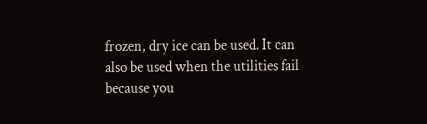frozen, dry ice can be used. It can also be used when the utilities fail because you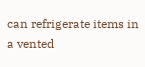can refrigerate items in a vented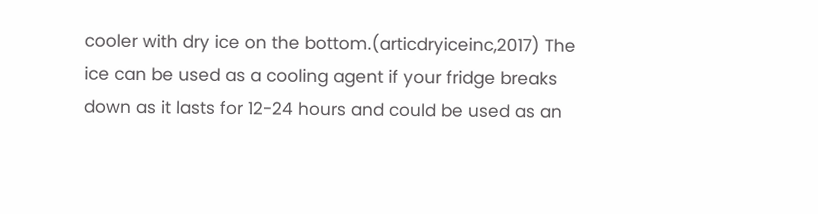cooler with dry ice on the bottom.(articdryiceinc,2017) The ice can be used as a cooling agent if your fridge breaks down as it lasts for 12-24 hours and could be used as an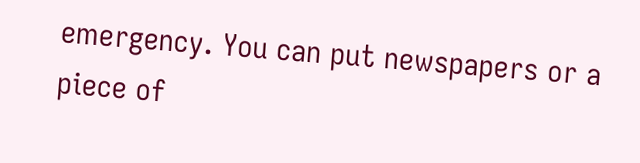emergency. You can put newspapers or a piece of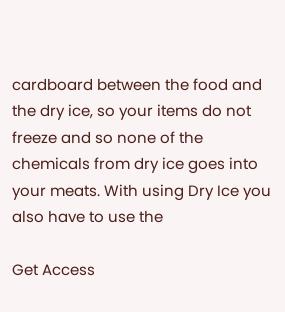cardboard between the food and the dry ice, so your items do not freeze and so none of the chemicals from dry ice goes into your meats. With using Dry Ice you also have to use the

Get Access